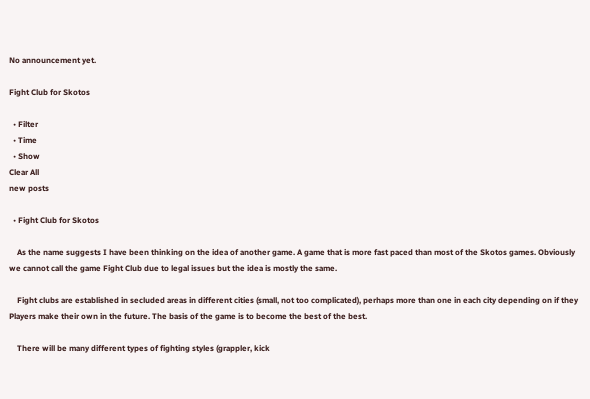No announcement yet.

Fight Club for Skotos

  • Filter
  • Time
  • Show
Clear All
new posts

  • Fight Club for Skotos

    As the name suggests I have been thinking on the idea of another game. A game that is more fast paced than most of the Skotos games. Obviously we cannot call the game Fight Club due to legal issues but the idea is mostly the same.

    Fight clubs are established in secluded areas in different cities (small, not too complicated), perhaps more than one in each city depending on if they Players make their own in the future. The basis of the game is to become the best of the best.

    There will be many different types of fighting styles (grappler, kick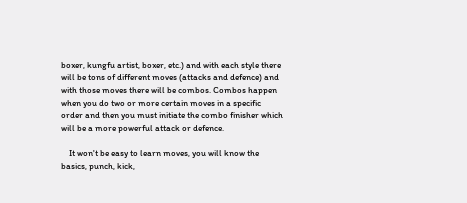boxer, kungfu artist, boxer, etc.) and with each style there will be tons of different moves (attacks and defence) and with those moves there will be combos. Combos happen when you do two or more certain moves in a specific order and then you must initiate the combo finisher which will be a more powerful attack or defence.

    It won't be easy to learn moves, you will know the basics, punch, kick,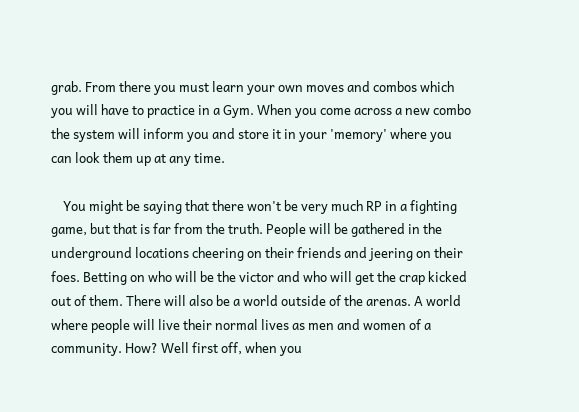grab. From there you must learn your own moves and combos which you will have to practice in a Gym. When you come across a new combo the system will inform you and store it in your 'memory' where you can look them up at any time.

    You might be saying that there won't be very much RP in a fighting game, but that is far from the truth. People will be gathered in the underground locations cheering on their friends and jeering on their foes. Betting on who will be the victor and who will get the crap kicked out of them. There will also be a world outside of the arenas. A world where people will live their normal lives as men and women of a community. How? Well first off, when you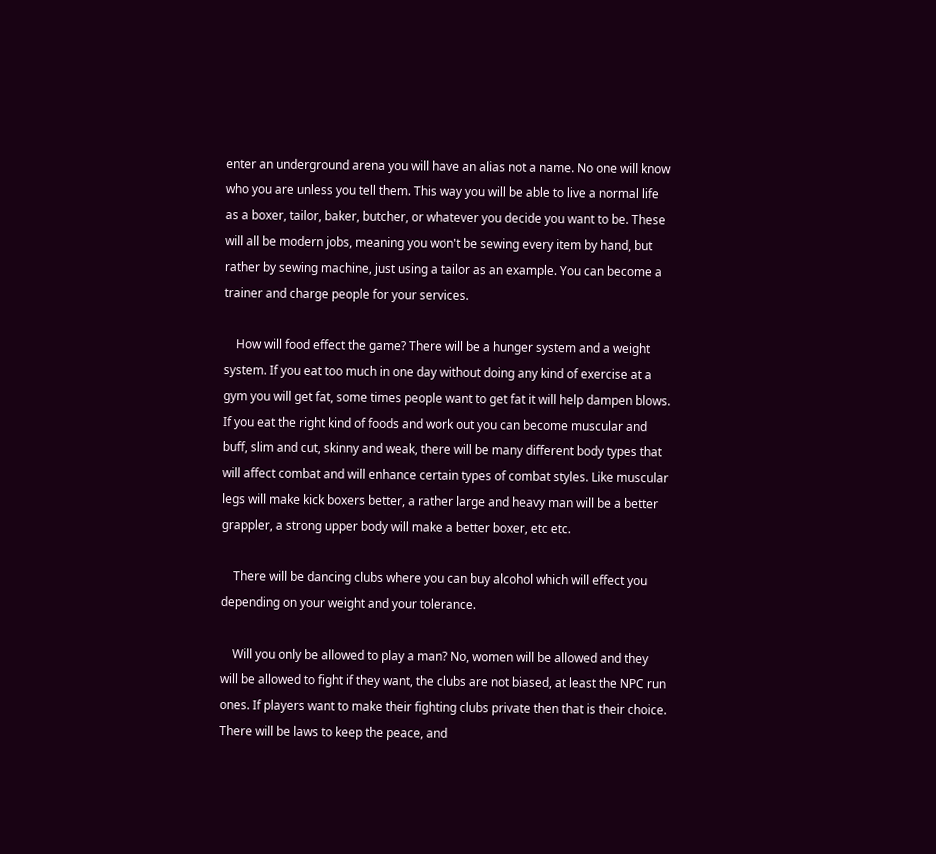enter an underground arena you will have an alias not a name. No one will know who you are unless you tell them. This way you will be able to live a normal life as a boxer, tailor, baker, butcher, or whatever you decide you want to be. These will all be modern jobs, meaning you won't be sewing every item by hand, but rather by sewing machine, just using a tailor as an example. You can become a trainer and charge people for your services.

    How will food effect the game? There will be a hunger system and a weight system. If you eat too much in one day without doing any kind of exercise at a gym you will get fat, some times people want to get fat it will help dampen blows. If you eat the right kind of foods and work out you can become muscular and buff, slim and cut, skinny and weak, there will be many different body types that will affect combat and will enhance certain types of combat styles. Like muscular legs will make kick boxers better, a rather large and heavy man will be a better grappler, a strong upper body will make a better boxer, etc etc.

    There will be dancing clubs where you can buy alcohol which will effect you depending on your weight and your tolerance.

    Will you only be allowed to play a man? No, women will be allowed and they will be allowed to fight if they want, the clubs are not biased, at least the NPC run ones. If players want to make their fighting clubs private then that is their choice. There will be laws to keep the peace, and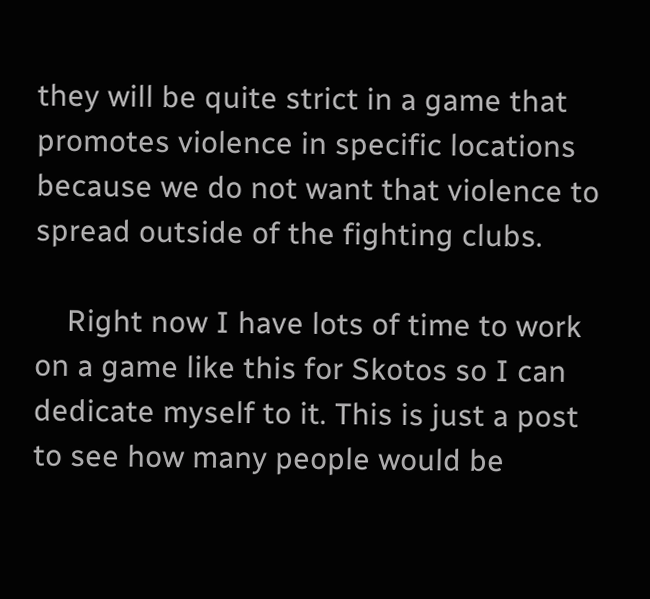they will be quite strict in a game that promotes violence in specific locations because we do not want that violence to spread outside of the fighting clubs.

    Right now I have lots of time to work on a game like this for Skotos so I can dedicate myself to it. This is just a post to see how many people would be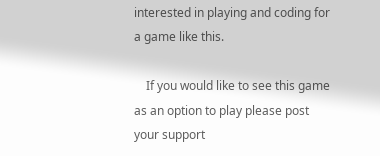interested in playing and coding for a game like this.

    If you would like to see this game as an option to play please post your support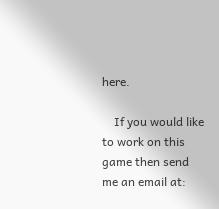here.

    If you would like to work on this game then send me an email at: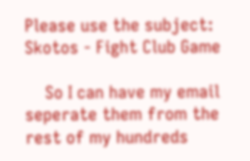Please use the subject: Skotos - Fight Club Game

    So I can have my email seperate them from the rest of my hundreds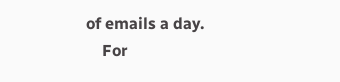of emails a day.
    For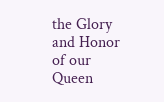the Glory and Honor of our Queen